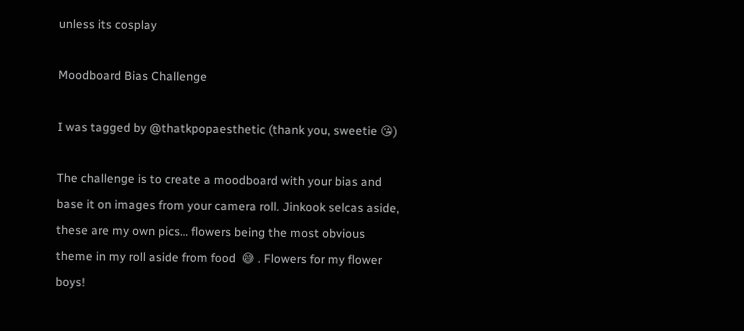unless its cosplay

Moodboard Bias Challenge

I was tagged by @thatkpopaesthetic (thank you, sweetie 😘)

The challenge is to create a moodboard with your bias and base it on images from your camera roll. Jinkook selcas aside, these are my own pics… flowers being the most obvious theme in my roll aside from food  😅 . Flowers for my flower boys!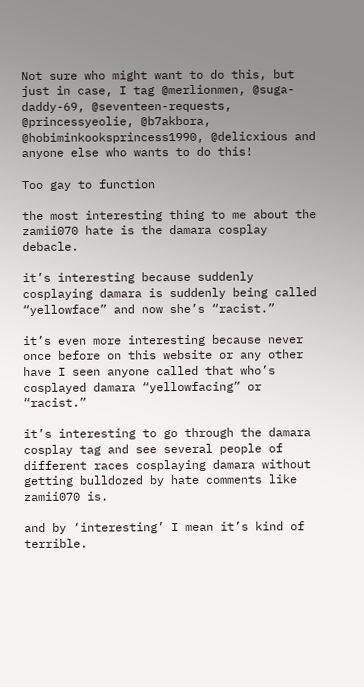Not sure who might want to do this, but just in case, I tag @merlionmen, @suga-daddy-69, @seventeen-requests, @princessyeolie, @b7akbora, @hobiminkooksprincess1990, @delicxious and anyone else who wants to do this!

Too gay to function

the most interesting thing to me about the zamii070 hate is the damara cosplay debacle.

it’s interesting because suddenly cosplaying damara is suddenly being called “yellowface” and now she’s “racist.”

it’s even more interesting because never once before on this website or any other have I seen anyone called that who’s cosplayed damara “yellowfacing” or “racist.”

it’s interesting to go through the damara cosplay tag and see several people of different races cosplaying damara without getting bulldozed by hate comments like zamii070 is.

and by ‘interesting’ I mean it’s kind of terrible.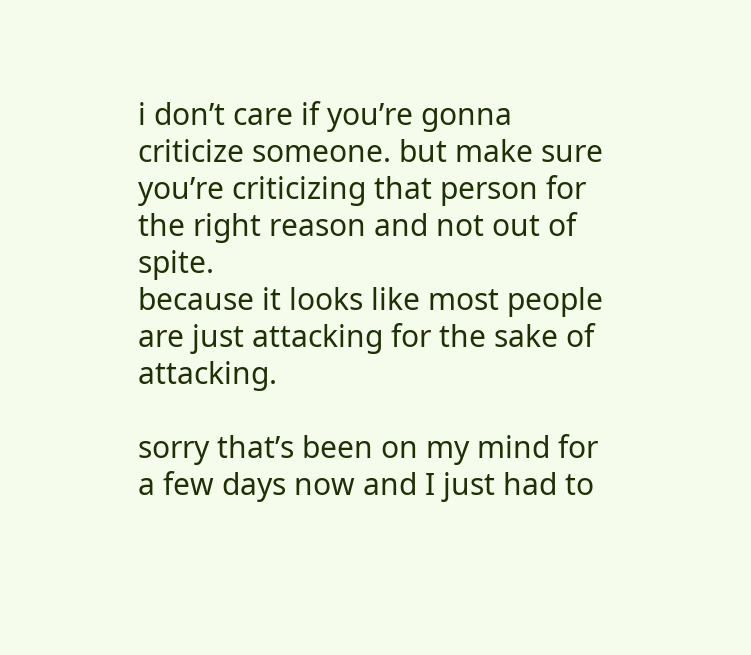i don’t care if you’re gonna criticize someone. but make sure you’re criticizing that person for the right reason and not out of spite.
because it looks like most people are just attacking for the sake of attacking.

sorry that’s been on my mind for a few days now and I just had to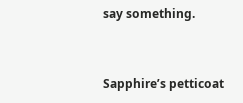say something.


Sapphire’s petticoat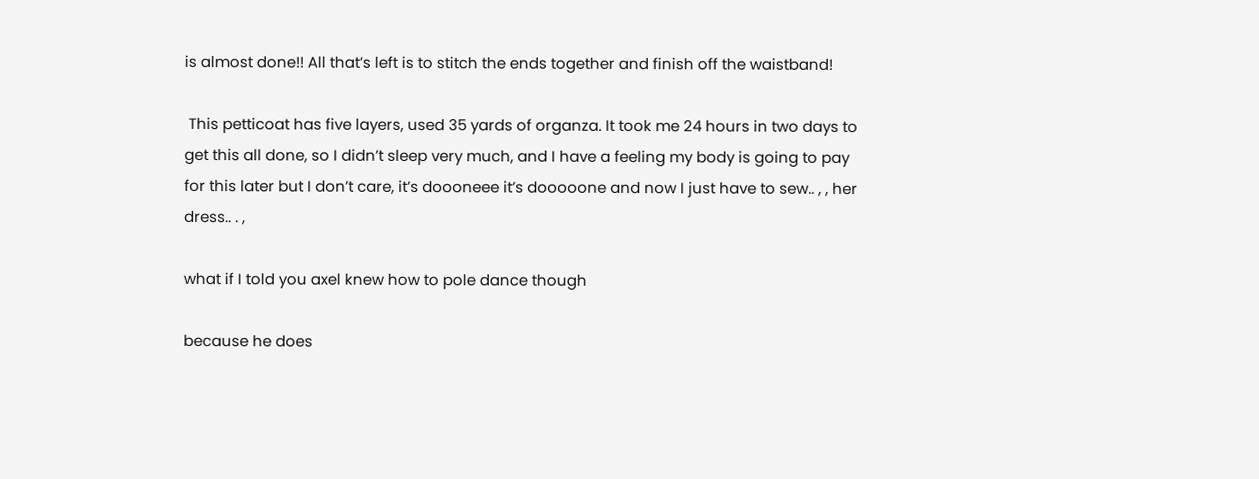is almost done!! All that’s left is to stitch the ends together and finish off the waistband!

 This petticoat has five layers, used 35 yards of organza. It took me 24 hours in two days to get this all done, so I didn’t sleep very much, and I have a feeling my body is going to pay for this later but I don’t care, it’s doooneee it’s dooooone and now I just have to sew.. , , her dress.. . ,

what if I told you axel knew how to pole dance though

because he does